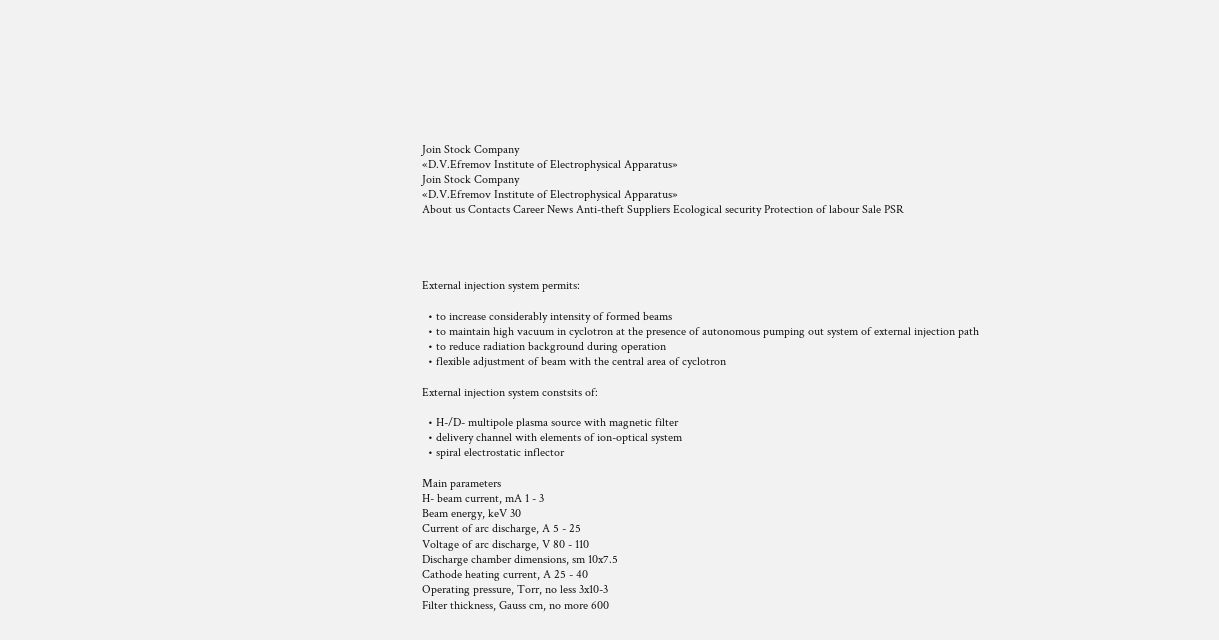Join Stock Company
«D.V.Efremov Institute of Electrophysical Apparatus»
Join Stock Company
«D.V.Efremov Institute of Electrophysical Apparatus»
About us Contacts Career News Anti-theft Suppliers Ecological security Protection of labour Sale PSR




External injection system permits:

  • to increase considerably intensity of formed beams
  • to maintain high vacuum in cyclotron at the presence of autonomous pumping out system of external injection path
  • to reduce radiation background during operation
  • flexible adjustment of beam with the central area of cyclotron

External injection system constsits of:

  • H-/D- multipole plasma source with magnetic filter
  • delivery channel with elements of ion-optical system
  • spiral electrostatic inflector

Main parameters
H- beam current, mA 1 - 3
Beam energy, keV 30
Current of arc discharge, A 5 - 25
Voltage of arc discharge, V 80 - 110
Discharge chamber dimensions, sm 10x7.5
Cathode heating current, A 25 - 40
Operating pressure, Torr, no less 3x10-3
Filter thickness, Gauss cm, no more 600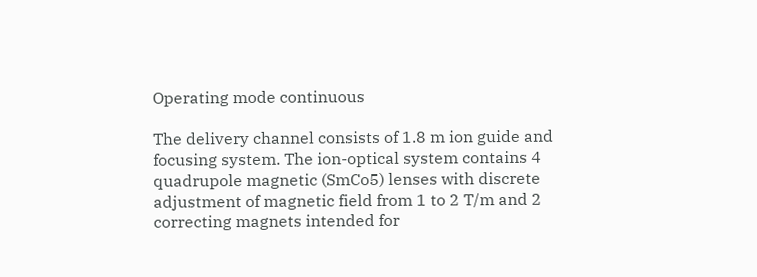Operating mode continuous

The delivery channel consists of 1.8 m ion guide and focusing system. The ion-optical system contains 4 quadrupole magnetic (SmCo5) lenses with discrete adjustment of magnetic field from 1 to 2 T/m and 2 correcting magnets intended for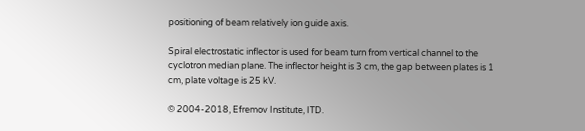positioning of beam relatively ion guide axis.

Spiral electrostatic inflector is used for beam turn from vertical channel to the cyclotron median plane. The inflector height is 3 cm, the gap between plates is 1 cm, plate voltage is 25 kV.

© 2004-2018, Efremov Institute, ITD.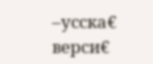–усска€ верси€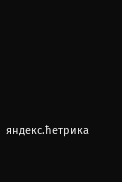яндекс.ћетрика